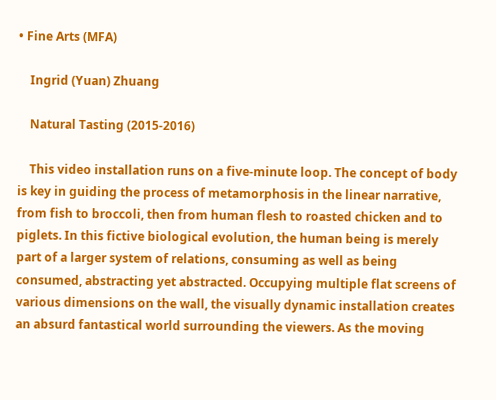• Fine Arts (MFA)

    Ingrid (Yuan) Zhuang

    Natural Tasting (2015-2016)

    This video installation runs on a five-minute loop. The concept of body is key in guiding the process of metamorphosis in the linear narrative, from fish to broccoli, then from human flesh to roasted chicken and to piglets. In this fictive biological evolution, the human being is merely part of a larger system of relations, consuming as well as being consumed, abstracting yet abstracted. Occupying multiple flat screens of various dimensions on the wall, the visually dynamic installation creates an absurd fantastical world surrounding the viewers. As the moving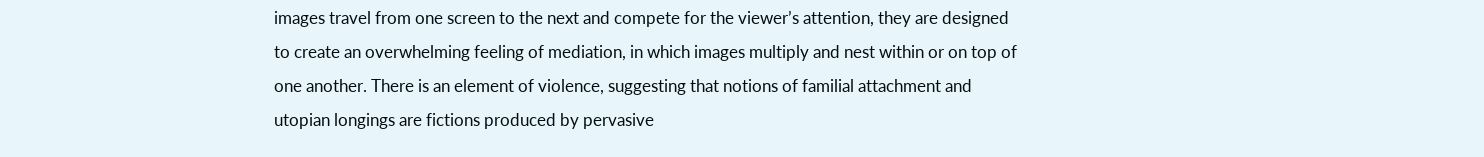images travel from one screen to the next and compete for the viewer’s attention, they are designed to create an overwhelming feeling of mediation, in which images multiply and nest within or on top of one another. There is an element of violence, suggesting that notions of familial attachment and utopian longings are fictions produced by pervasive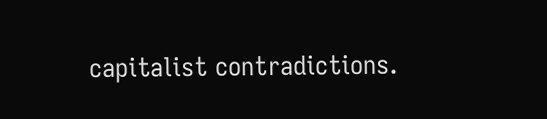capitalist contradictions.